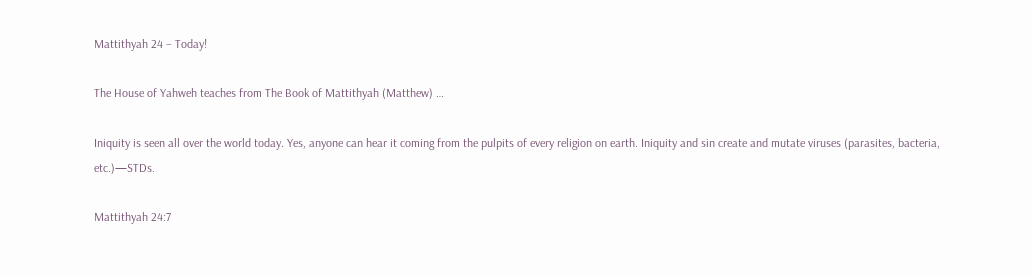Mattithyah 24 – Today!

The House of Yahweh teaches from The Book of Mattithyah (Matthew) …

Iniquity is seen all over the world today. Yes, anyone can hear it coming from the pulpits of every religion on earth. Iniquity and sin create and mutate viruses (parasites, bacteria, etc.)—STDs.

Mattithyah 24:7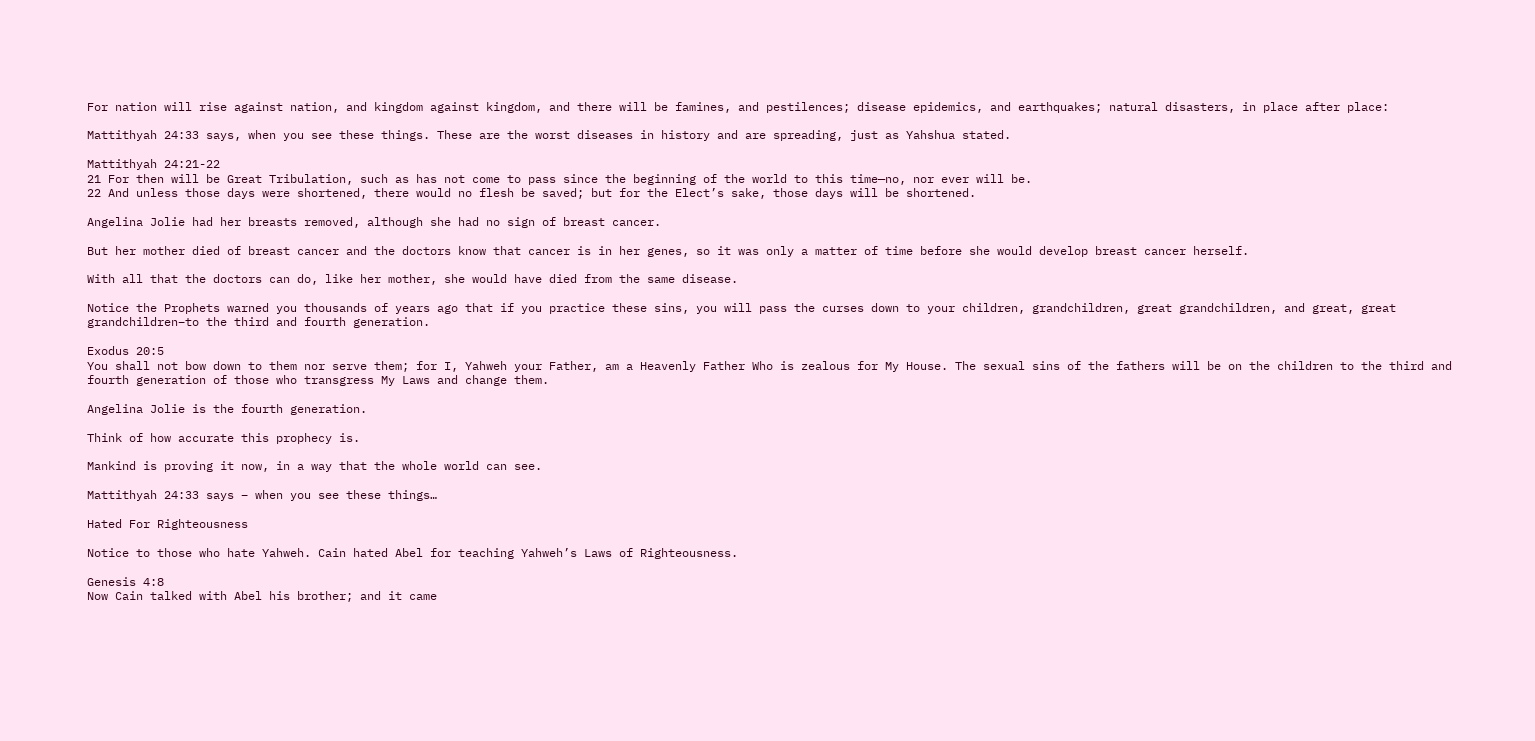For nation will rise against nation, and kingdom against kingdom, and there will be famines, and pestilences; disease epidemics, and earthquakes; natural disasters, in place after place:

Mattithyah 24:33 says, when you see these things. These are the worst diseases in history and are spreading, just as Yahshua stated.

Mattithyah 24:21-22
21 For then will be Great Tribulation, such as has not come to pass since the beginning of the world to this time—no, nor ever will be.
22 And unless those days were shortened, there would no flesh be saved; but for the Elect’s sake, those days will be shortened.

Angelina Jolie had her breasts removed, although she had no sign of breast cancer.

But her mother died of breast cancer and the doctors know that cancer is in her genes, so it was only a matter of time before she would develop breast cancer herself.

With all that the doctors can do, like her mother, she would have died from the same disease.

Notice the Prophets warned you thousands of years ago that if you practice these sins, you will pass the curses down to your children, grandchildren, great grandchildren, and great, great grandchildren–to the third and fourth generation.

Exodus 20:5
You shall not bow down to them nor serve them; for I, Yahweh your Father, am a Heavenly Father Who is zealous for My House. The sexual sins of the fathers will be on the children to the third and fourth generation of those who transgress My Laws and change them.

Angelina Jolie is the fourth generation.

Think of how accurate this prophecy is.

Mankind is proving it now, in a way that the whole world can see.

Mattithyah 24:33 says – when you see these things…

Hated For Righteousness

Notice to those who hate Yahweh. Cain hated Abel for teaching Yahweh’s Laws of Righteousness.

Genesis 4:8
Now Cain talked with Abel his brother; and it came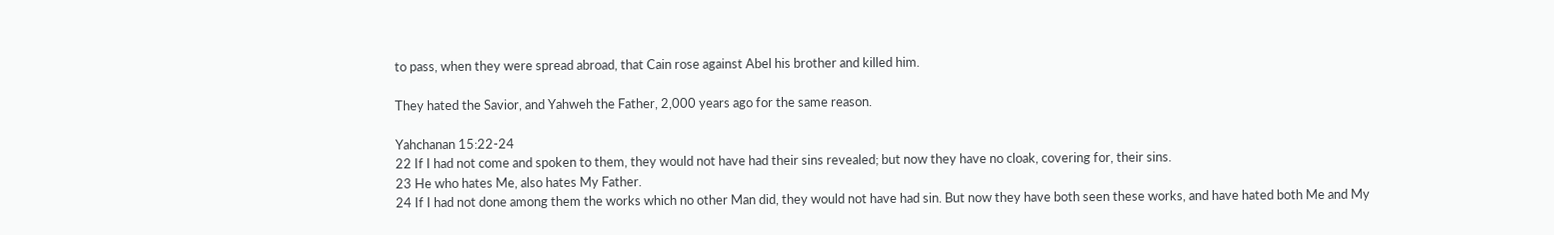to pass, when they were spread abroad, that Cain rose against Abel his brother and killed him.

They hated the Savior, and Yahweh the Father, 2,000 years ago for the same reason.

Yahchanan 15:22-24
22 If I had not come and spoken to them, they would not have had their sins revealed; but now they have no cloak, covering for, their sins.
23 He who hates Me, also hates My Father.
24 If I had not done among them the works which no other Man did, they would not have had sin. But now they have both seen these works, and have hated both Me and My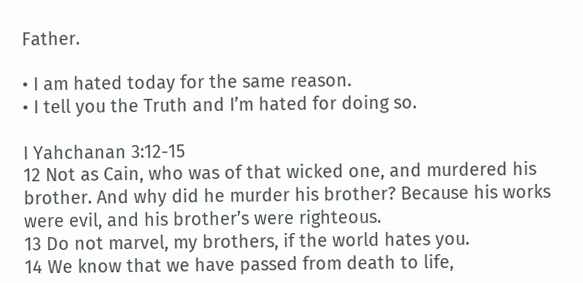Father.

• I am hated today for the same reason.
• I tell you the Truth and I’m hated for doing so.

I Yahchanan 3:12-15
12 Not as Cain, who was of that wicked one, and murdered his brother. And why did he murder his brother? Because his works were evil, and his brother’s were righteous.
13 Do not marvel, my brothers, if the world hates you.
14 We know that we have passed from death to life,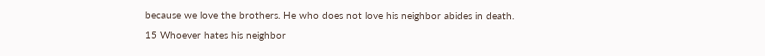because we love the brothers. He who does not love his neighbor abides in death.
15 Whoever hates his neighbor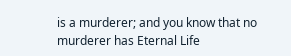is a murderer; and you know that no murderer has Eternal Life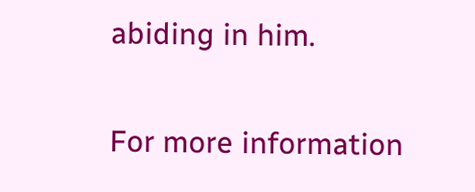abiding in him.

For more information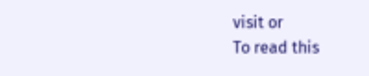visit or
To read this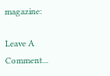magazine:

Leave A Comment...